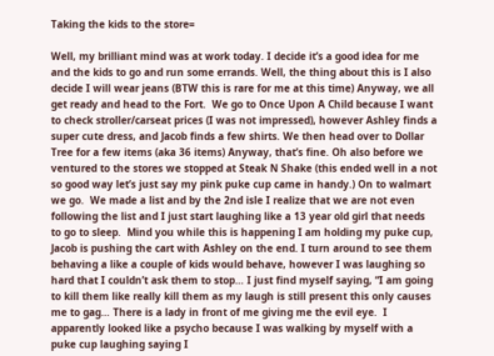Taking the kids to the store=

Well, my brilliant mind was at work today. I decide it’s a good idea for me and the kids to go and run some errands. Well, the thing about this is I also decide I will wear jeans (BTW this is rare for me at this time) Anyway, we all get ready and head to the Fort.  We go to Once Upon A Child because I want to check stroller/carseat prices (I was not impressed), however Ashley finds a super cute dress, and Jacob finds a few shirts. We then head over to Dollar Tree for a few items (aka 36 items) Anyway, that’s fine. Oh also before we ventured to the stores we stopped at Steak N Shake (this ended well in a not so good way let’s just say my pink puke cup came in handy.) On to walmart we go.  We made a list and by the 2nd isle I realize that we are not even following the list and I just start laughing like a 13 year old girl that needs to go to sleep.  Mind you while this is happening I am holding my puke cup, Jacob is pushing the cart with Ashley on the end. I turn around to see them behaving a like a couple of kids would behave, however I was laughing so hard that I couldn’t ask them to stop… I just find myself saying, “I am going to kill them like really kill them as my laugh is still present this only causes me to gag… There is a lady in front of me giving me the evil eye.  I apparently looked like a psycho because I was walking by myself with a puke cup laughing saying I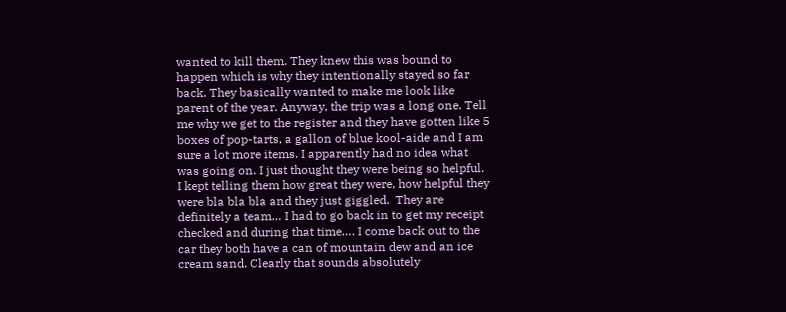wanted to kill them. They knew this was bound to happen which is why they intentionally stayed so far back. They basically wanted to make me look like parent of the year. Anyway, the trip was a long one. Tell me why we get to the register and they have gotten like 5 boxes of pop-tarts, a gallon of blue kool-aide and I am sure a lot more items. I apparently had no idea what was going on. I just thought they were being so helpful.  I kept telling them how great they were, how helpful they were bla bla bla and they just giggled.  They are definitely a team… I had to go back in to get my receipt checked and during that time…. I come back out to the car they both have a can of mountain dew and an ice cream sand. Clearly that sounds absolutely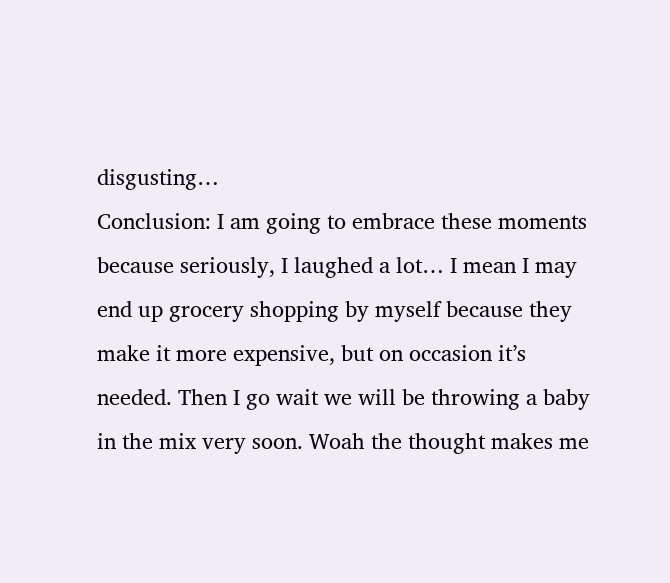disgusting…
Conclusion: I am going to embrace these moments because seriously, I laughed a lot… I mean I may end up grocery shopping by myself because they make it more expensive, but on occasion it’s needed. Then I go wait we will be throwing a baby in the mix very soon. Woah the thought makes me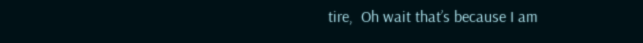tire,  Oh wait that’s because I am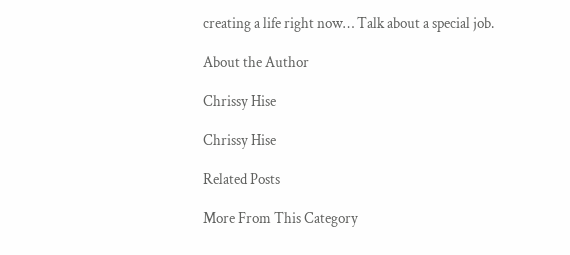creating a life right now… Talk about a special job.

About the Author

Chrissy Hise

Chrissy Hise

Related Posts

More From This Category